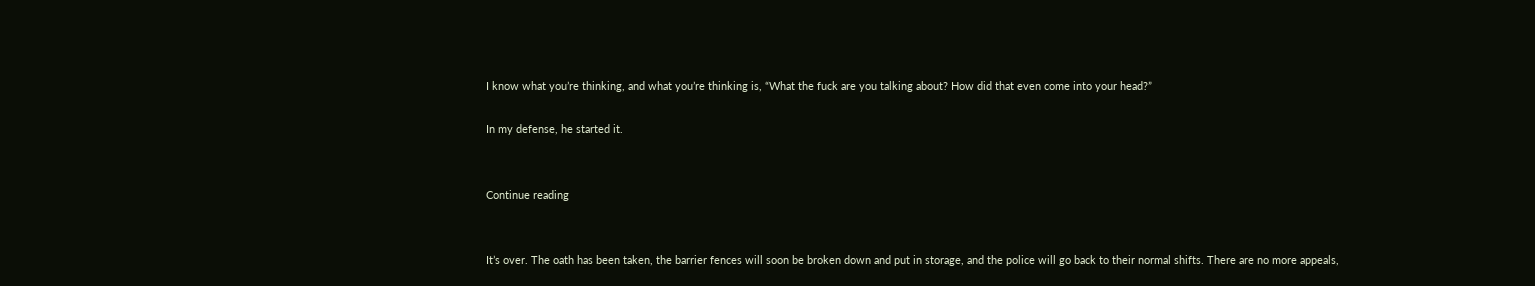I know what you’re thinking, and what you’re thinking is, “What the fuck are you talking about? How did that even come into your head?”

In my defense, he started it.


Continue reading


It’s over. The oath has been taken, the barrier fences will soon be broken down and put in storage, and the police will go back to their normal shifts. There are no more appeals,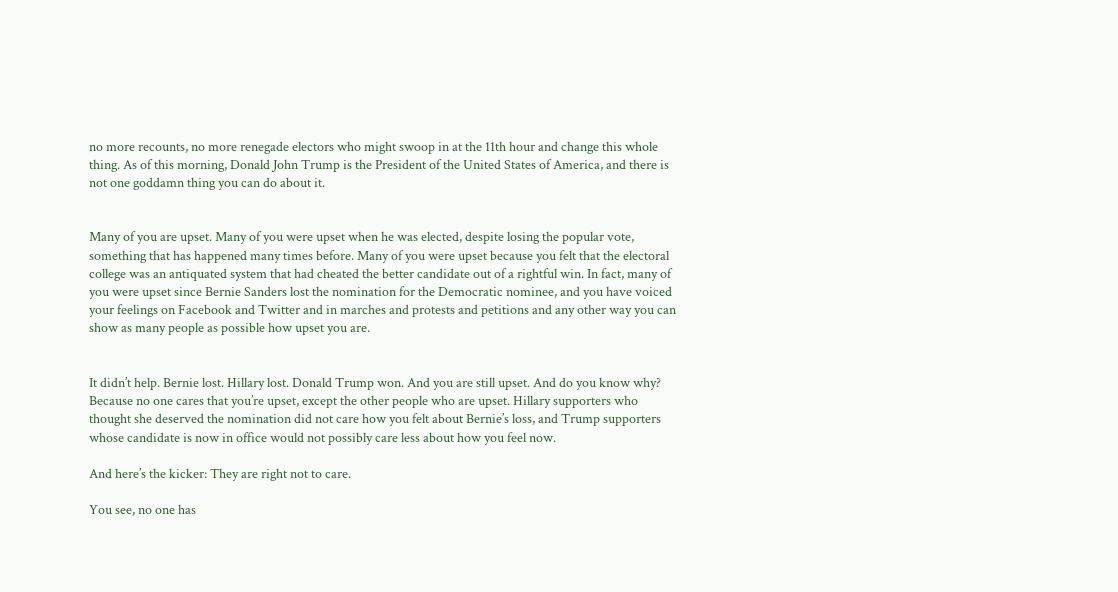no more recounts, no more renegade electors who might swoop in at the 11th hour and change this whole thing. As of this morning, Donald John Trump is the President of the United States of America, and there is not one goddamn thing you can do about it.


Many of you are upset. Many of you were upset when he was elected, despite losing the popular vote, something that has happened many times before. Many of you were upset because you felt that the electoral college was an antiquated system that had cheated the better candidate out of a rightful win. In fact, many of you were upset since Bernie Sanders lost the nomination for the Democratic nominee, and you have voiced your feelings on Facebook and Twitter and in marches and protests and petitions and any other way you can show as many people as possible how upset you are.


It didn’t help. Bernie lost. Hillary lost. Donald Trump won. And you are still upset. And do you know why? Because no one cares that you’re upset, except the other people who are upset. Hillary supporters who thought she deserved the nomination did not care how you felt about Bernie’s loss, and Trump supporters whose candidate is now in office would not possibly care less about how you feel now.

And here’s the kicker: They are right not to care.

You see, no one has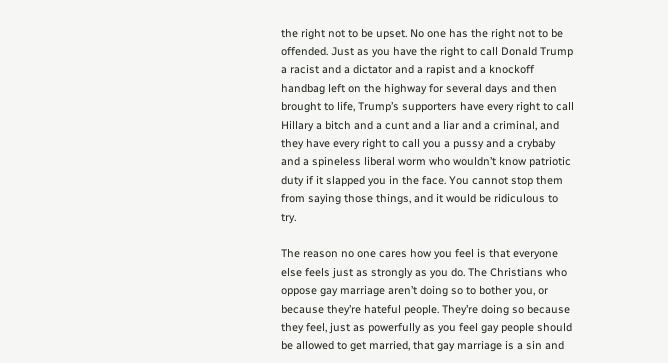the right not to be upset. No one has the right not to be offended. Just as you have the right to call Donald Trump a racist and a dictator and a rapist and a knockoff handbag left on the highway for several days and then brought to life, Trump’s supporters have every right to call Hillary a bitch and a cunt and a liar and a criminal, and they have every right to call you a pussy and a crybaby and a spineless liberal worm who wouldn’t know patriotic duty if it slapped you in the face. You cannot stop them from saying those things, and it would be ridiculous to try.

The reason no one cares how you feel is that everyone else feels just as strongly as you do. The Christians who oppose gay marriage aren’t doing so to bother you, or because they’re hateful people. They’re doing so because they feel, just as powerfully as you feel gay people should be allowed to get married, that gay marriage is a sin and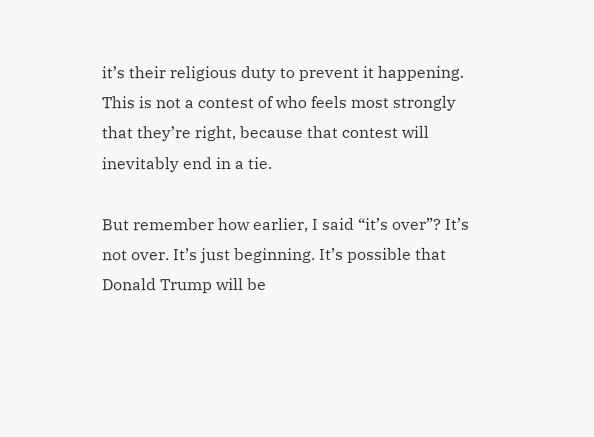it’s their religious duty to prevent it happening. This is not a contest of who feels most strongly that they’re right, because that contest will inevitably end in a tie.

But remember how earlier, I said “it’s over”? It’s not over. It’s just beginning. It’s possible that Donald Trump will be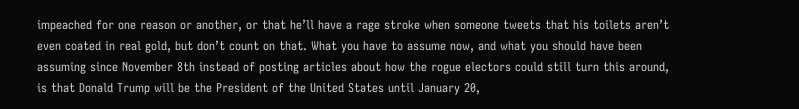impeached for one reason or another, or that he’ll have a rage stroke when someone tweets that his toilets aren’t even coated in real gold, but don’t count on that. What you have to assume now, and what you should have been assuming since November 8th instead of posting articles about how the rogue electors could still turn this around, is that Donald Trump will be the President of the United States until January 20,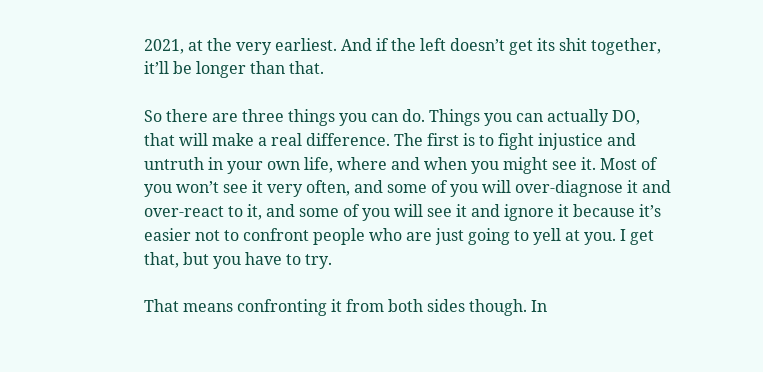2021, at the very earliest. And if the left doesn’t get its shit together, it’ll be longer than that.

So there are three things you can do. Things you can actually DO, that will make a real difference. The first is to fight injustice and untruth in your own life, where and when you might see it. Most of you won’t see it very often, and some of you will over-diagnose it and over-react to it, and some of you will see it and ignore it because it’s easier not to confront people who are just going to yell at you. I get that, but you have to try.

That means confronting it from both sides though. In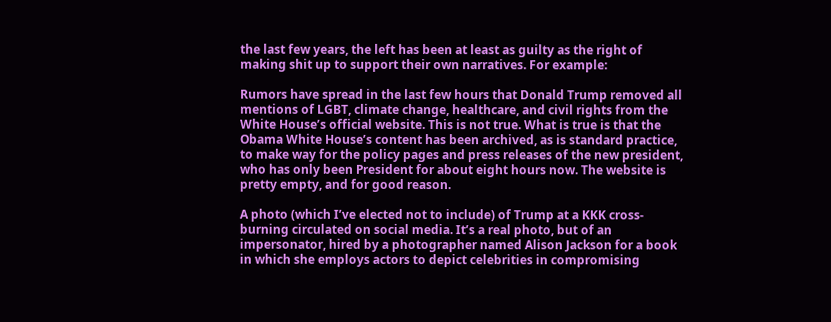the last few years, the left has been at least as guilty as the right of making shit up to support their own narratives. For example:

Rumors have spread in the last few hours that Donald Trump removed all mentions of LGBT, climate change, healthcare, and civil rights from the White House’s official website. This is not true. What is true is that the Obama White House’s content has been archived, as is standard practice, to make way for the policy pages and press releases of the new president, who has only been President for about eight hours now. The website is pretty empty, and for good reason.

A photo (which I’ve elected not to include) of Trump at a KKK cross-burning circulated on social media. It’s a real photo, but of an impersonator, hired by a photographer named Alison Jackson for a book in which she employs actors to depict celebrities in compromising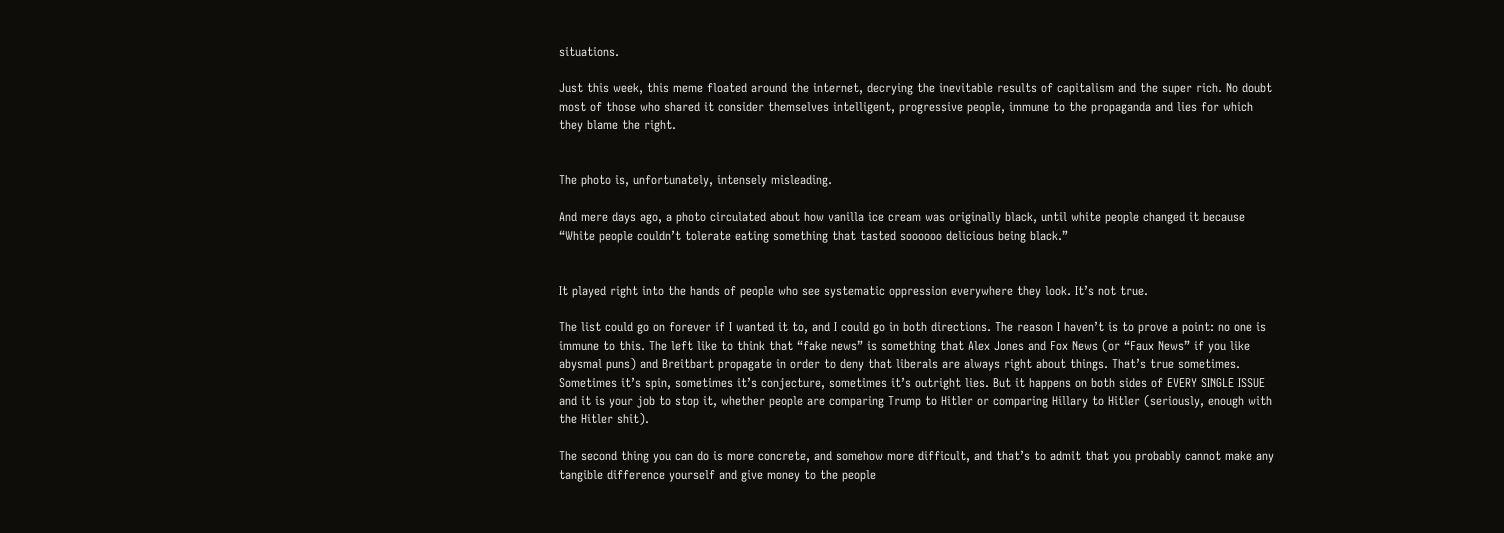situations.

Just this week, this meme floated around the internet, decrying the inevitable results of capitalism and the super rich. No doubt most of those who shared it consider themselves intelligent, progressive people, immune to the propaganda and lies for which they blame the right.


The photo is, unfortunately, intensely misleading.

And mere days ago, a photo circulated about how vanilla ice cream was originally black, until white people changed it because “White people couldn’t tolerate eating something that tasted soooooo delicious being black.”


It played right into the hands of people who see systematic oppression everywhere they look. It’s not true.

The list could go on forever if I wanted it to, and I could go in both directions. The reason I haven’t is to prove a point: no one is immune to this. The left like to think that “fake news” is something that Alex Jones and Fox News (or “Faux News” if you like abysmal puns) and Breitbart propagate in order to deny that liberals are always right about things. That’s true sometimes. Sometimes it’s spin, sometimes it’s conjecture, sometimes it’s outright lies. But it happens on both sides of EVERY SINGLE ISSUE and it is your job to stop it, whether people are comparing Trump to Hitler or comparing Hillary to Hitler (seriously, enough with the Hitler shit).

The second thing you can do is more concrete, and somehow more difficult, and that’s to admit that you probably cannot make any tangible difference yourself and give money to the people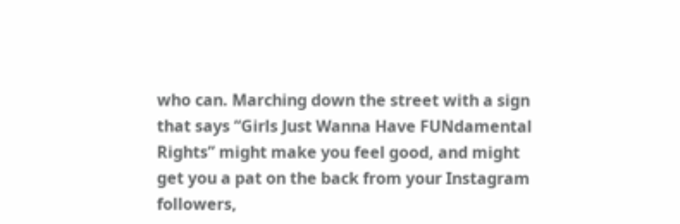who can. Marching down the street with a sign that says “Girls Just Wanna Have FUNdamental Rights” might make you feel good, and might get you a pat on the back from your Instagram followers,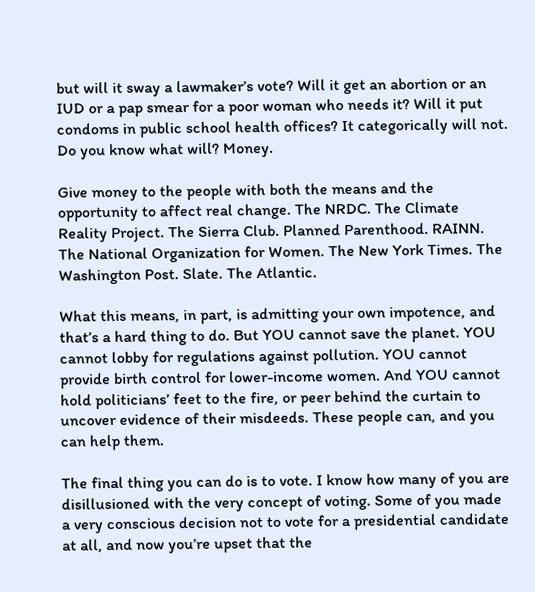but will it sway a lawmaker’s vote? Will it get an abortion or an IUD or a pap smear for a poor woman who needs it? Will it put condoms in public school health offices? It categorically will not. Do you know what will? Money.

Give money to the people with both the means and the opportunity to affect real change. The NRDC. The Climate Reality Project. The Sierra Club. Planned Parenthood. RAINN. The National Organization for Women. The New York Times. The Washington Post. Slate. The Atlantic.

What this means, in part, is admitting your own impotence, and that’s a hard thing to do. But YOU cannot save the planet. YOU cannot lobby for regulations against pollution. YOU cannot provide birth control for lower-income women. And YOU cannot hold politicians’ feet to the fire, or peer behind the curtain to uncover evidence of their misdeeds. These people can, and you can help them.

The final thing you can do is to vote. I know how many of you are disillusioned with the very concept of voting. Some of you made a very conscious decision not to vote for a presidential candidate at all, and now you’re upset that the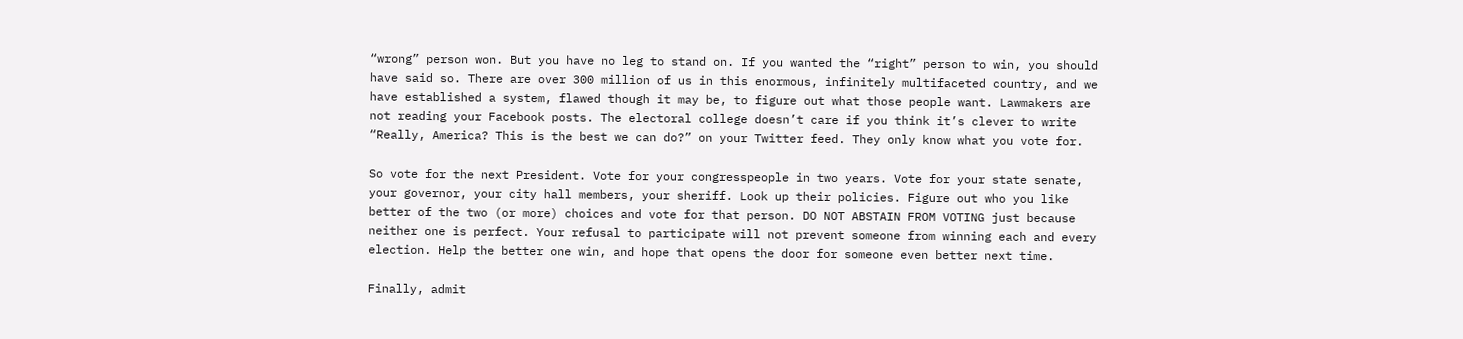“wrong” person won. But you have no leg to stand on. If you wanted the “right” person to win, you should have said so. There are over 300 million of us in this enormous, infinitely multifaceted country, and we have established a system, flawed though it may be, to figure out what those people want. Lawmakers are not reading your Facebook posts. The electoral college doesn’t care if you think it’s clever to write “Really, America? This is the best we can do?” on your Twitter feed. They only know what you vote for.

So vote for the next President. Vote for your congresspeople in two years. Vote for your state senate, your governor, your city hall members, your sheriff. Look up their policies. Figure out who you like better of the two (or more) choices and vote for that person. DO NOT ABSTAIN FROM VOTING just because neither one is perfect. Your refusal to participate will not prevent someone from winning each and every election. Help the better one win, and hope that opens the door for someone even better next time.

Finally, admit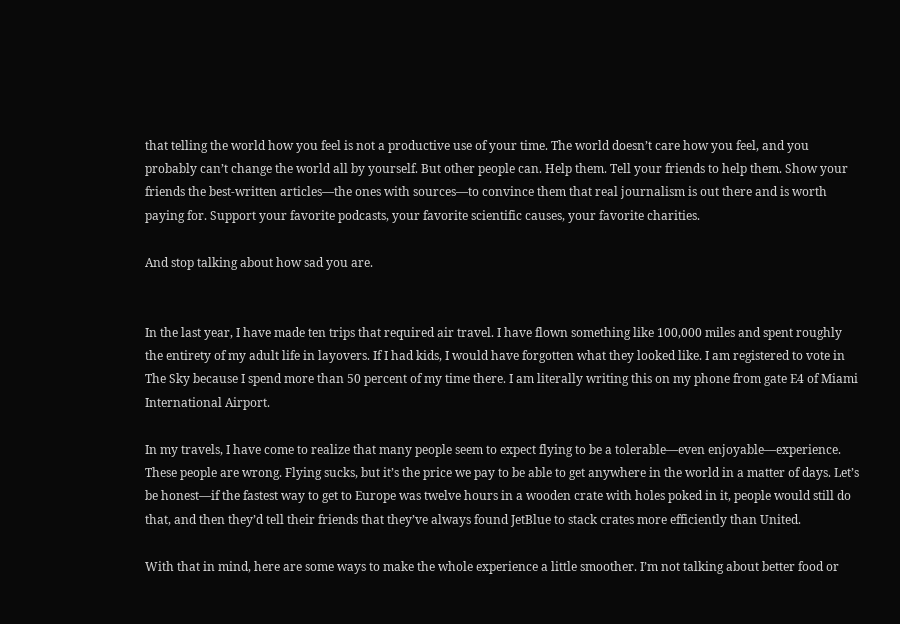that telling the world how you feel is not a productive use of your time. The world doesn’t care how you feel, and you probably can’t change the world all by yourself. But other people can. Help them. Tell your friends to help them. Show your friends the best-written articles—the ones with sources—to convince them that real journalism is out there and is worth paying for. Support your favorite podcasts, your favorite scientific causes, your favorite charities.

And stop talking about how sad you are.


In the last year, I have made ten trips that required air travel. I have flown something like 100,000 miles and spent roughly the entirety of my adult life in layovers. If I had kids, I would have forgotten what they looked like. I am registered to vote in The Sky because I spend more than 50 percent of my time there. I am literally writing this on my phone from gate E4 of Miami International Airport.

In my travels, I have come to realize that many people seem to expect flying to be a tolerable—even enjoyable—experience. These people are wrong. Flying sucks, but it’s the price we pay to be able to get anywhere in the world in a matter of days. Let’s be honest—if the fastest way to get to Europe was twelve hours in a wooden crate with holes poked in it, people would still do that, and then they’d tell their friends that they’ve always found JetBlue to stack crates more efficiently than United.

With that in mind, here are some ways to make the whole experience a little smoother. I’m not talking about better food or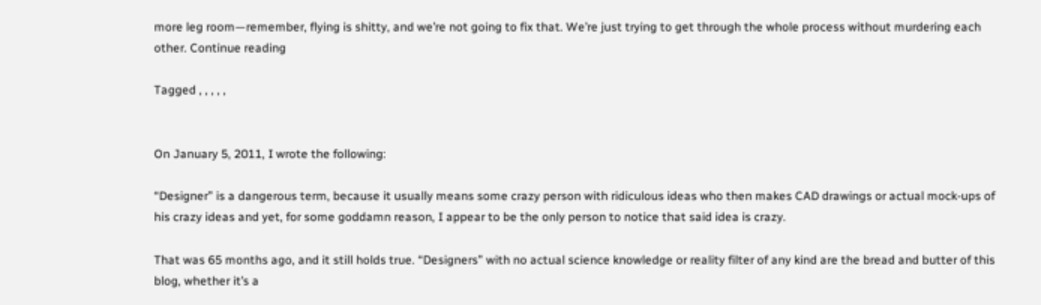more leg room—remember, flying is shitty, and we’re not going to fix that. We’re just trying to get through the whole process without murdering each other. Continue reading

Tagged , , , , ,


On January 5, 2011, I wrote the following:

“Designer” is a dangerous term, because it usually means some crazy person with ridiculous ideas who then makes CAD drawings or actual mock-ups of his crazy ideas and yet, for some goddamn reason, I appear to be the only person to notice that said idea is crazy.

That was 65 months ago, and it still holds true. “Designers” with no actual science knowledge or reality filter of any kind are the bread and butter of this blog, whether it’s a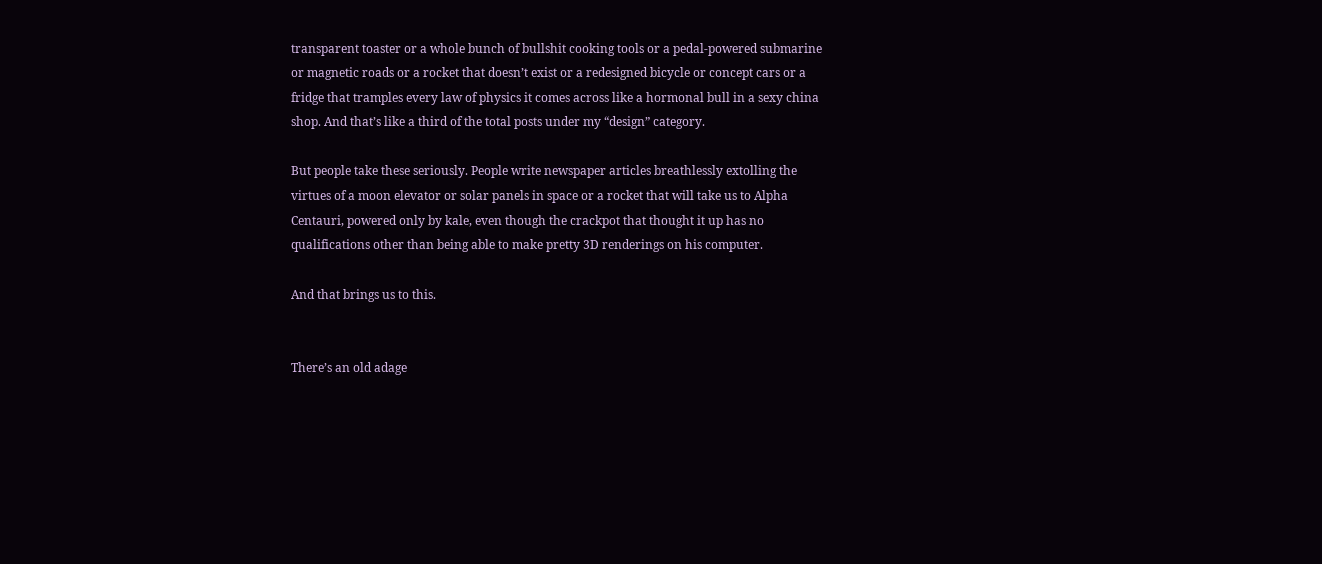transparent toaster or a whole bunch of bullshit cooking tools or a pedal-powered submarine or magnetic roads or a rocket that doesn’t exist or a redesigned bicycle or concept cars or a fridge that tramples every law of physics it comes across like a hormonal bull in a sexy china shop. And that’s like a third of the total posts under my “design” category.

But people take these seriously. People write newspaper articles breathlessly extolling the virtues of a moon elevator or solar panels in space or a rocket that will take us to Alpha Centauri, powered only by kale, even though the crackpot that thought it up has no qualifications other than being able to make pretty 3D renderings on his computer.

And that brings us to this.


There’s an old adage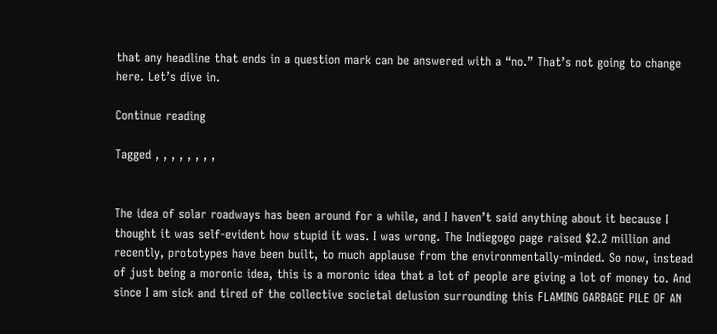that any headline that ends in a question mark can be answered with a “no.” That’s not going to change here. Let’s dive in.

Continue reading

Tagged , , , , , , , ,


The idea of solar roadways has been around for a while, and I haven’t said anything about it because I thought it was self-evident how stupid it was. I was wrong. The Indiegogo page raised $2.2 million and recently, prototypes have been built, to much applause from the environmentally-minded. So now, instead of just being a moronic idea, this is a moronic idea that a lot of people are giving a lot of money to. And since I am sick and tired of the collective societal delusion surrounding this FLAMING GARBAGE PILE OF AN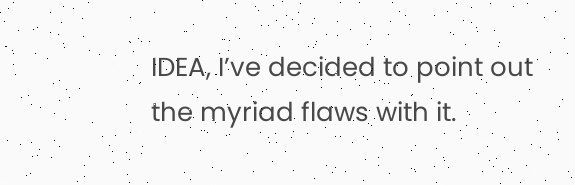IDEA, I’ve decided to point out the myriad flaws with it.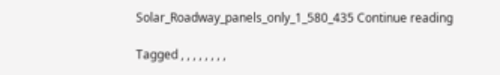Solar_Roadway_panels_only_1_580_435 Continue reading

Tagged , , , , , , , ,